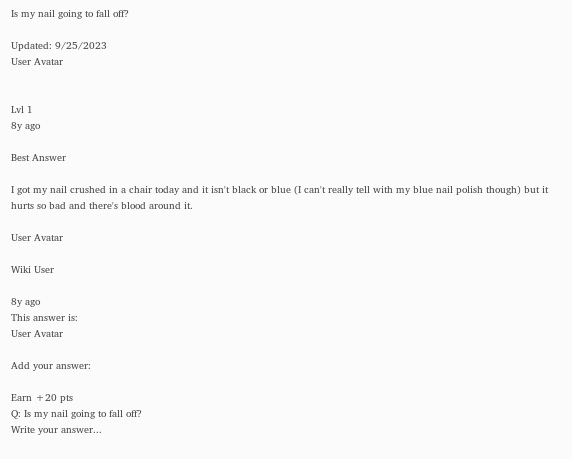Is my nail going to fall off?

Updated: 9/25/2023
User Avatar


Lvl 1
8y ago

Best Answer

I got my nail crushed in a chair today and it isn't black or blue (I can't really tell with my blue nail polish though) but it hurts so bad and there's blood around it.

User Avatar

Wiki User

8y ago
This answer is:
User Avatar

Add your answer:

Earn +20 pts
Q: Is my nail going to fall off?
Write your answer...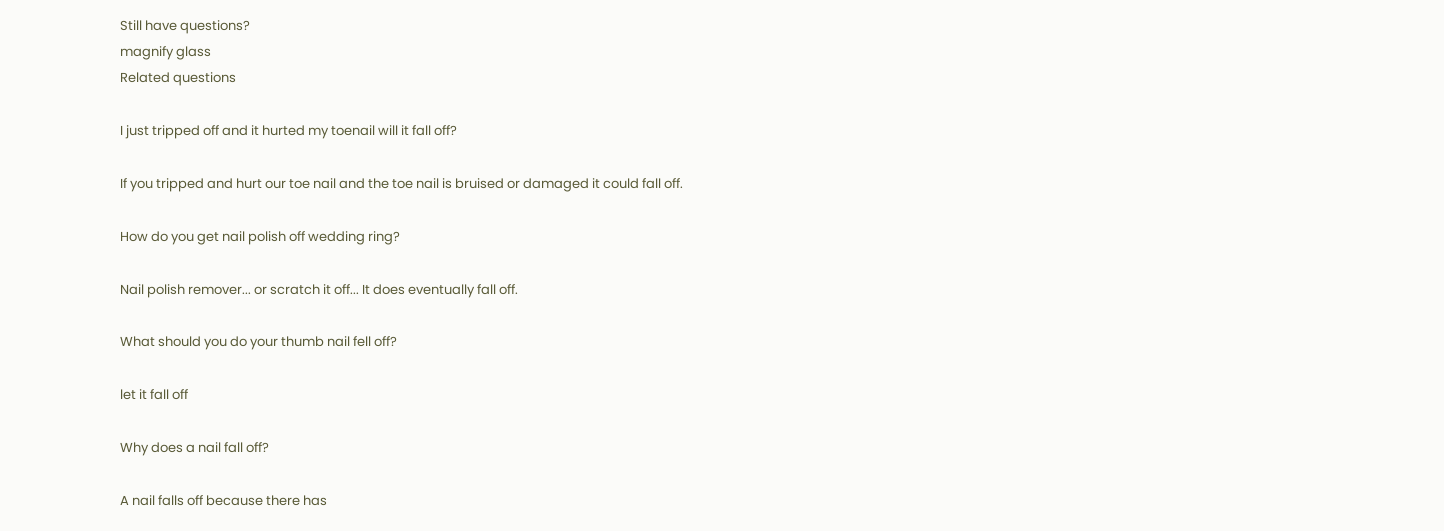Still have questions?
magnify glass
Related questions

I just tripped off and it hurted my toenail will it fall off?

If you tripped and hurt our toe nail and the toe nail is bruised or damaged it could fall off.

How do you get nail polish off wedding ring?

Nail polish remover... or scratch it off... It does eventually fall off.

What should you do your thumb nail fell off?

let it fall off

Why does a nail fall off?

A nail falls off because there has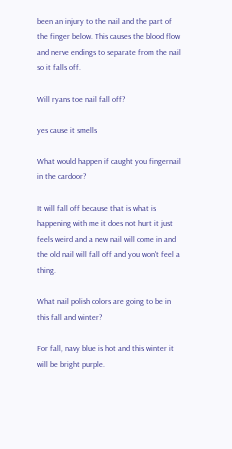been an injury to the nail and the part of the finger below. This causes the blood flow and nerve endings to separate from the nail so it falls off.

Will ryans toe nail fall off?

yes cause it smells

What would happen if caught you fingernail in the cardoor?

It will fall off because that is what is happening with me it does not hurt it just feels weird and a new nail will come in and the old nail will fall off and you won't feel a thing.

What nail polish colors are going to be in this fall and winter?

For fall, navy blue is hot and this winter it will be bright purple.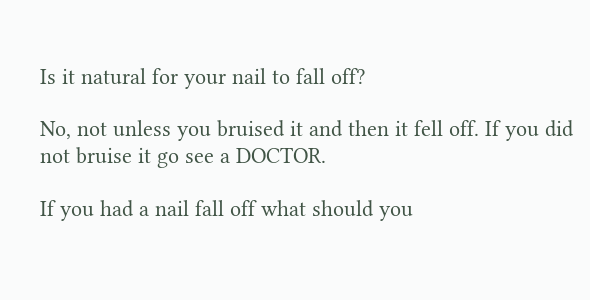Is it natural for your nail to fall off?

No, not unless you bruised it and then it fell off. If you did not bruise it go see a DOCTOR.

If you had a nail fall off what should you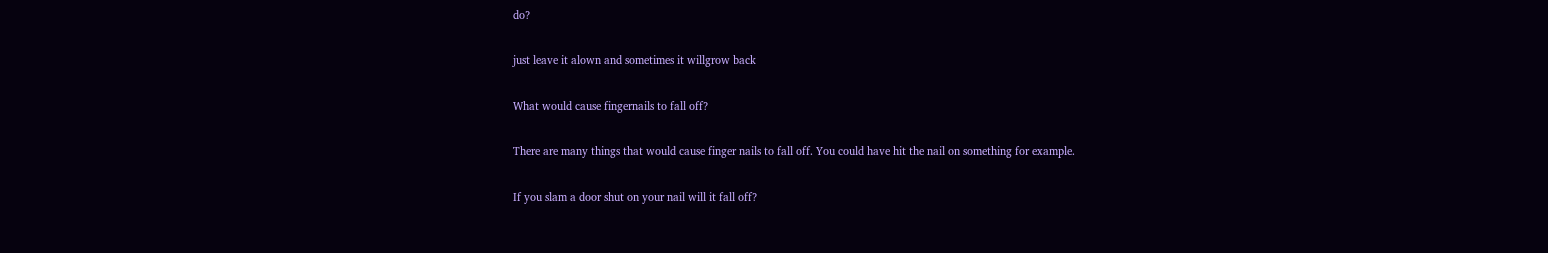do?

just leave it alown and sometimes it willgrow back

What would cause fingernails to fall off?

There are many things that would cause finger nails to fall off. You could have hit the nail on something for example.

If you slam a door shut on your nail will it fall off?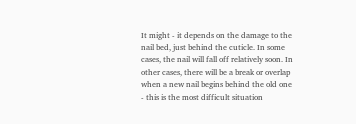It might - it depends on the damage to the nail bed, just behind the cuticle. In some cases, the nail will fall off relatively soon. In other cases, there will be a break or overlap when a new nail begins behind the old one - this is the most difficult situation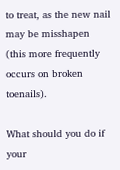to treat, as the new nail may be misshapen (this more frequently occurs on broken toenails).

What should you do if your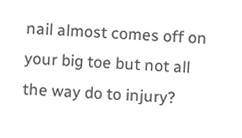nail almost comes off on your big toe but not all the way do to injury?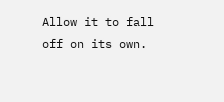Allow it to fall off on its own.